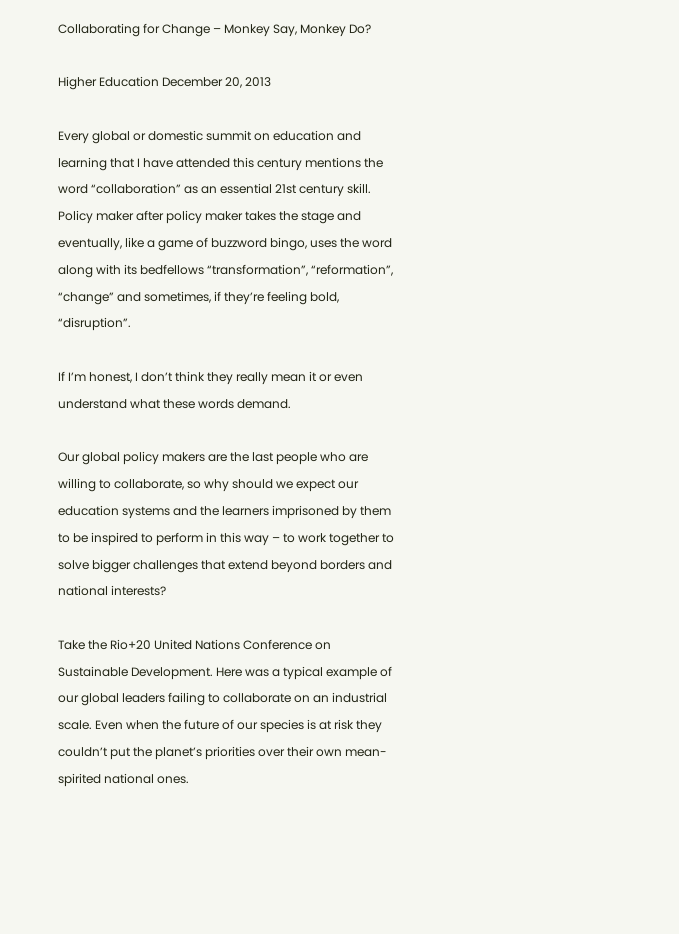Collaborating for Change – Monkey Say, Monkey Do?

Higher Education December 20, 2013

Every global or domestic summit on education and learning that I have attended this century mentions the word “collaboration” as an essential 21st century skill. Policy maker after policy maker takes the stage and eventually, like a game of buzzword bingo, uses the word along with its bedfellows “transformation”, “reformation”, “change” and sometimes, if they’re feeling bold, “disruption”.

If I’m honest, I don’t think they really mean it or even understand what these words demand.

Our global policy makers are the last people who are willing to collaborate, so why should we expect our education systems and the learners imprisoned by them to be inspired to perform in this way – to work together to solve bigger challenges that extend beyond borders and national interests?

Take the Rio+20 United Nations Conference on Sustainable Development. Here was a typical example of our global leaders failing to collaborate on an industrial scale. Even when the future of our species is at risk they couldn’t put the planet’s priorities over their own mean-spirited national ones.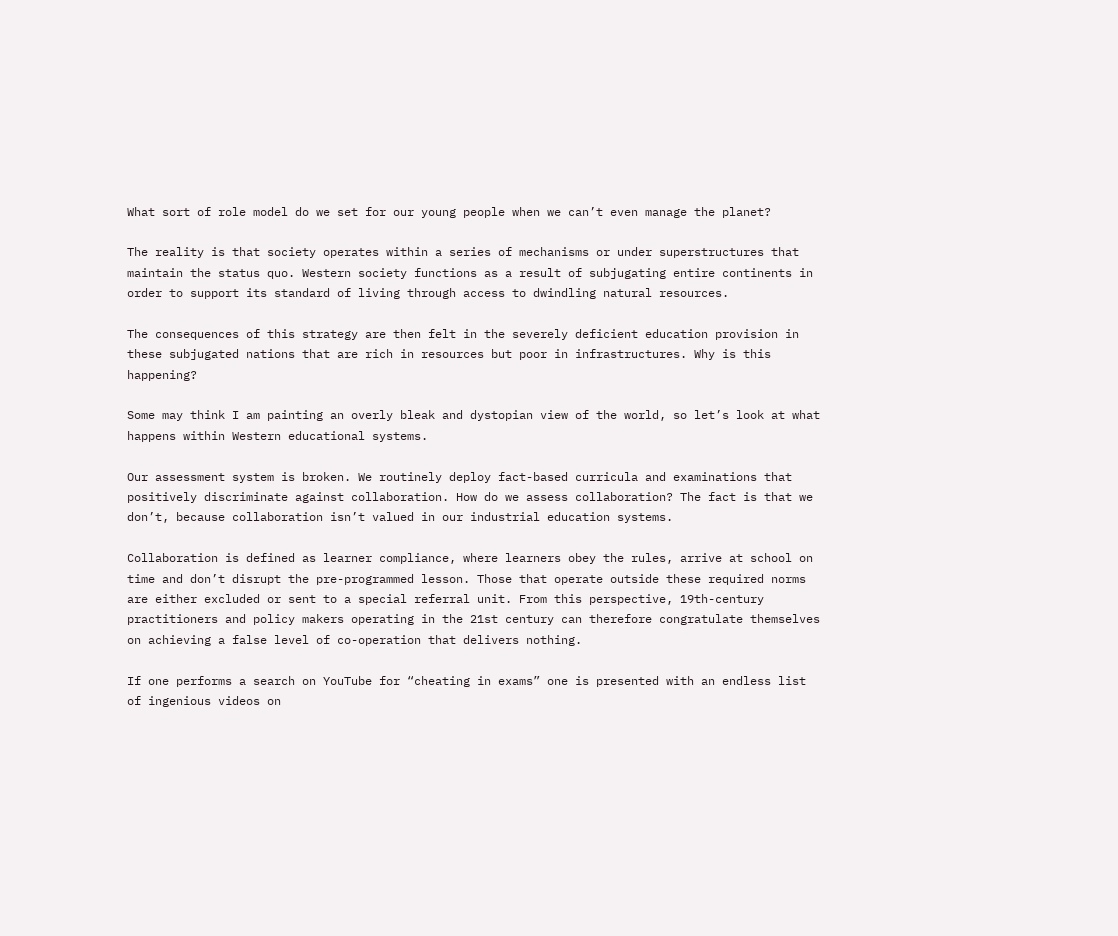What sort of role model do we set for our young people when we can’t even manage the planet?

The reality is that society operates within a series of mechanisms or under superstructures that maintain the status quo. Western society functions as a result of subjugating entire continents in order to support its standard of living through access to dwindling natural resources.

The consequences of this strategy are then felt in the severely deficient education provision in these subjugated nations that are rich in resources but poor in infrastructures. Why is this happening?

Some may think I am painting an overly bleak and dystopian view of the world, so let’s look at what happens within Western educational systems.

Our assessment system is broken. We routinely deploy fact-based curricula and examinations that positively discriminate against collaboration. How do we assess collaboration? The fact is that we don’t, because collaboration isn’t valued in our industrial education systems.

Collaboration is defined as learner compliance, where learners obey the rules, arrive at school on time and don’t disrupt the pre-programmed lesson. Those that operate outside these required norms are either excluded or sent to a special referral unit. From this perspective, 19th-century practitioners and policy makers operating in the 21st century can therefore congratulate themselves on achieving a false level of co-operation that delivers nothing.

If one performs a search on YouTube for “cheating in exams” one is presented with an endless list of ingenious videos on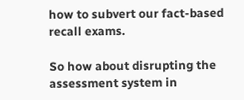how to subvert our fact-based recall exams.

So how about disrupting the assessment system in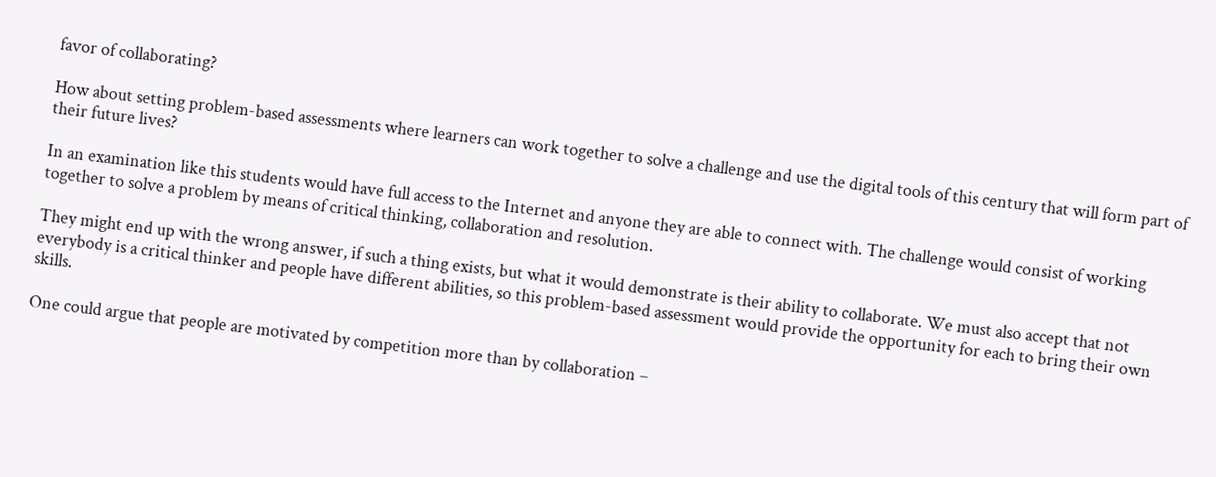favor of collaborating?

How about setting problem-based assessments where learners can work together to solve a challenge and use the digital tools of this century that will form part of their future lives?

In an examination like this students would have full access to the Internet and anyone they are able to connect with. The challenge would consist of working together to solve a problem by means of critical thinking, collaboration and resolution.

They might end up with the wrong answer, if such a thing exists, but what it would demonstrate is their ability to collaborate. We must also accept that not everybody is a critical thinker and people have different abilities, so this problem-based assessment would provide the opportunity for each to bring their own skills.

One could argue that people are motivated by competition more than by collaboration –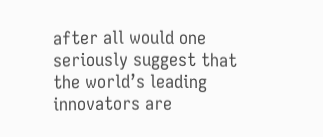after all would one seriously suggest that the world’s leading innovators are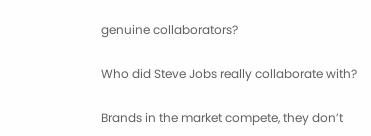genuine collaborators?

Who did Steve Jobs really collaborate with?

Brands in the market compete, they don’t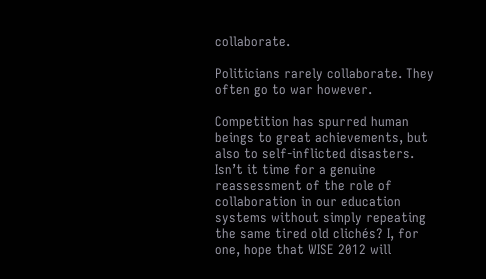collaborate.

Politicians rarely collaborate. They often go to war however.

Competition has spurred human beings to great achievements, but also to self-inflicted disasters. Isn’t it time for a genuine reassessment of the role of collaboration in our education systems without simply repeating the same tired old clichés? I, for one, hope that WISE 2012 will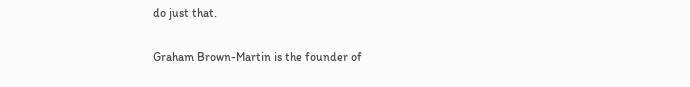do just that.

Graham Brown-Martin is the founder of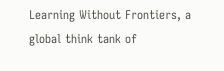Learning Without Frontiers, a global think tank of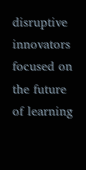disruptive innovators focused on the future of learning